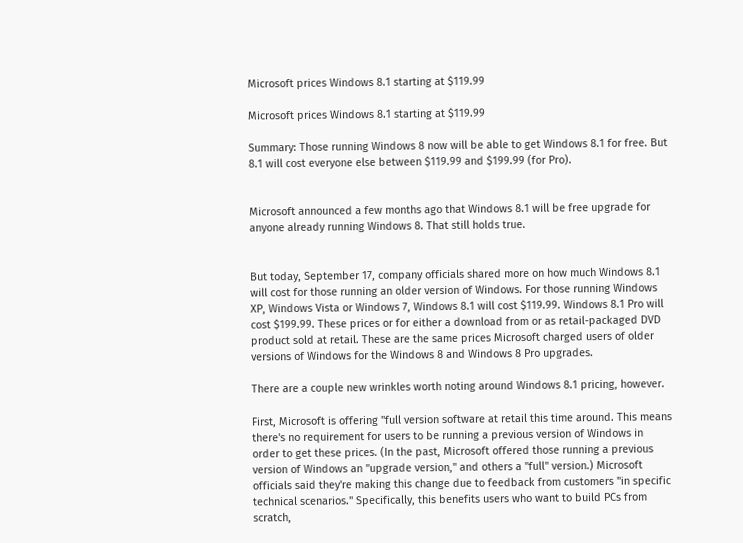Microsoft prices Windows 8.1 starting at $119.99

Microsoft prices Windows 8.1 starting at $119.99

Summary: Those running Windows 8 now will be able to get Windows 8.1 for free. But 8.1 will cost everyone else between $119.99 and $199.99 (for Pro).


Microsoft announced a few months ago that Windows 8.1 will be free upgrade for anyone already running Windows 8. That still holds true.


But today, September 17, company officials shared more on how much Windows 8.1 will cost for those running an older version of Windows. For those running Windows XP, Windows Vista or Windows 7, Windows 8.1 will cost $119.99. Windows 8.1 Pro will cost $199.99. These prices or for either a download from or as retail-packaged DVD product sold at retail. These are the same prices Microsoft charged users of older versions of Windows for the Windows 8 and Windows 8 Pro upgrades.

There are a couple new wrinkles worth noting around Windows 8.1 pricing, however.

First, Microsoft is offering "full version software at retail this time around. This means there's no requirement for users to be running a previous version of Windows in order to get these prices. (In the past, Microsoft offered those running a previous version of Windows an "upgrade version," and others a "full" version.) Microsoft officials said they're making this change due to feedback from customers "in specific technical scenarios." Specifically, this benefits users who want to build PCs from scratch,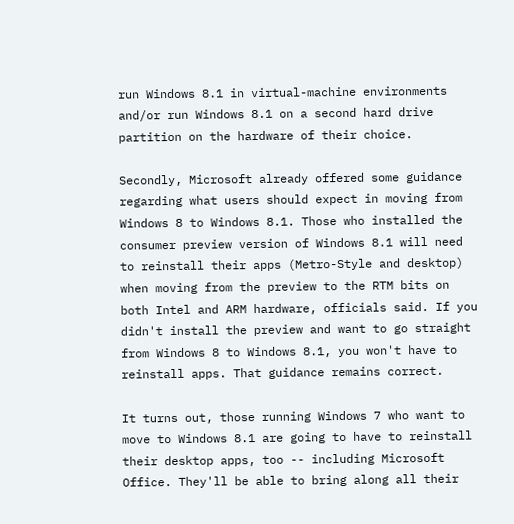run Windows 8.1 in virtual-machine environments and/or run Windows 8.1 on a second hard drive partition on the hardware of their choice.

Secondly, Microsoft already offered some guidance regarding what users should expect in moving from Windows 8 to Windows 8.1. Those who installed the consumer preview version of Windows 8.1 will need to reinstall their apps (Metro-Style and desktop) when moving from the preview to the RTM bits on both Intel and ARM hardware, officials said. If you didn't install the preview and want to go straight from Windows 8 to Windows 8.1, you won't have to reinstall apps. That guidance remains correct.

It turns out, those running Windows 7 who want to move to Windows 8.1 are going to have to reinstall their desktop apps, too -- including Microsoft Office. They'll be able to bring along all their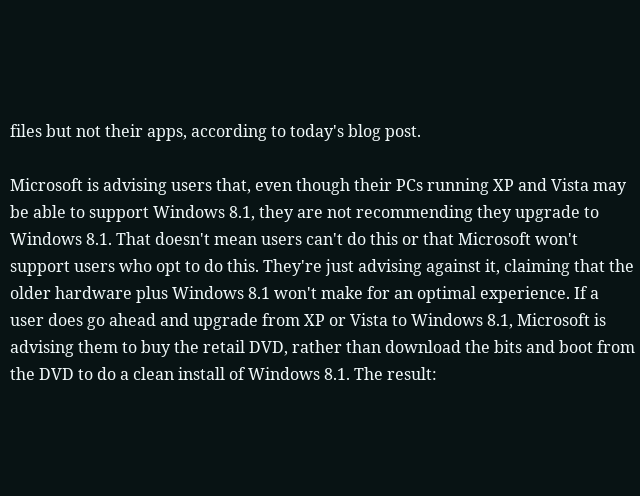files but not their apps, according to today's blog post.

Microsoft is advising users that, even though their PCs running XP and Vista may be able to support Windows 8.1, they are not recommending they upgrade to Windows 8.1. That doesn't mean users can't do this or that Microsoft won't support users who opt to do this. They're just advising against it, claiming that the older hardware plus Windows 8.1 won't make for an optimal experience. If a user does go ahead and upgrade from XP or Vista to Windows 8.1, Microsoft is advising them to buy the retail DVD, rather than download the bits and boot from the DVD to do a clean install of Windows 8.1. The result: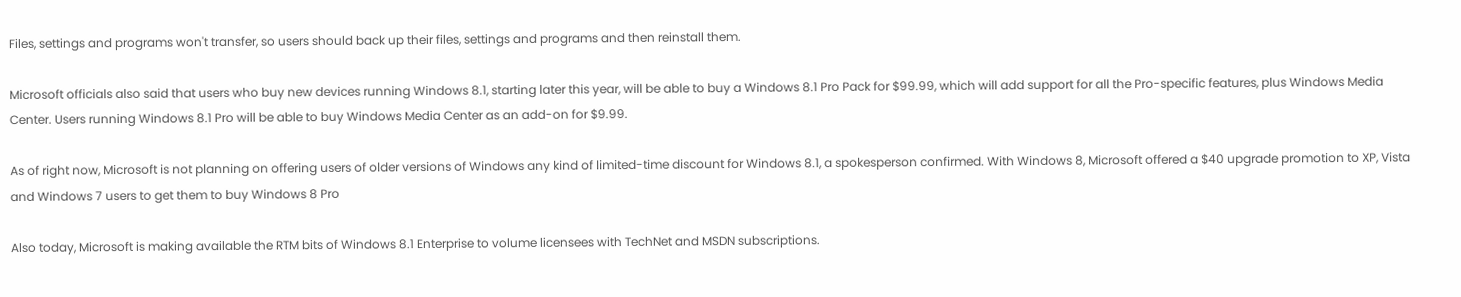Files, settings and programs won't transfer, so users should back up their files, settings and programs and then reinstall them.

Microsoft officials also said that users who buy new devices running Windows 8.1, starting later this year, will be able to buy a Windows 8.1 Pro Pack for $99.99, which will add support for all the Pro-specific features, plus Windows Media Center. Users running Windows 8.1 Pro will be able to buy Windows Media Center as an add-on for $9.99.

As of right now, Microsoft is not planning on offering users of older versions of Windows any kind of limited-time discount for Windows 8.1, a spokesperson confirmed. With Windows 8, Microsoft offered a $40 upgrade promotion to XP, Vista and Windows 7 users to get them to buy Windows 8 Pro

Also today, Microsoft is making available the RTM bits of Windows 8.1 Enterprise to volume licensees with TechNet and MSDN subscriptions.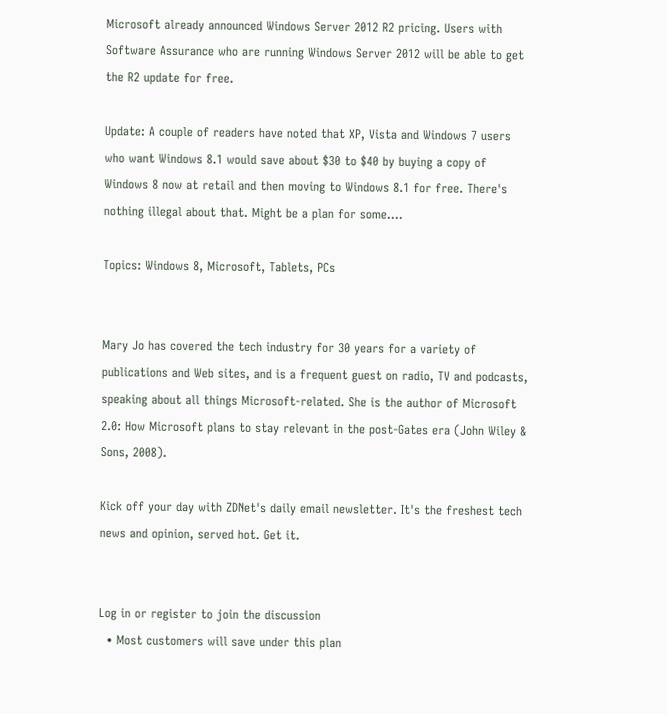Microsoft already announced Windows Server 2012 R2 pricing. Users with Software Assurance who are running Windows Server 2012 will be able to get the R2 update for free.

Update: A couple of readers have noted that XP, Vista and Windows 7 users who want Windows 8.1 would save about $30 to $40 by buying a copy of Windows 8 now at retail and then moving to Windows 8.1 for free. There's nothing illegal about that. Might be a plan for some....

Topics: Windows 8, Microsoft, Tablets, PCs


Mary Jo has covered the tech industry for 30 years for a variety of publications and Web sites, and is a frequent guest on radio, TV and podcasts, speaking about all things Microsoft-related. She is the author of Microsoft 2.0: How Microsoft plans to stay relevant in the post-Gates era (John Wiley & Sons, 2008).

Kick off your day with ZDNet's daily email newsletter. It's the freshest tech news and opinion, served hot. Get it.


Log in or register to join the discussion
  • Most customers will save under this plan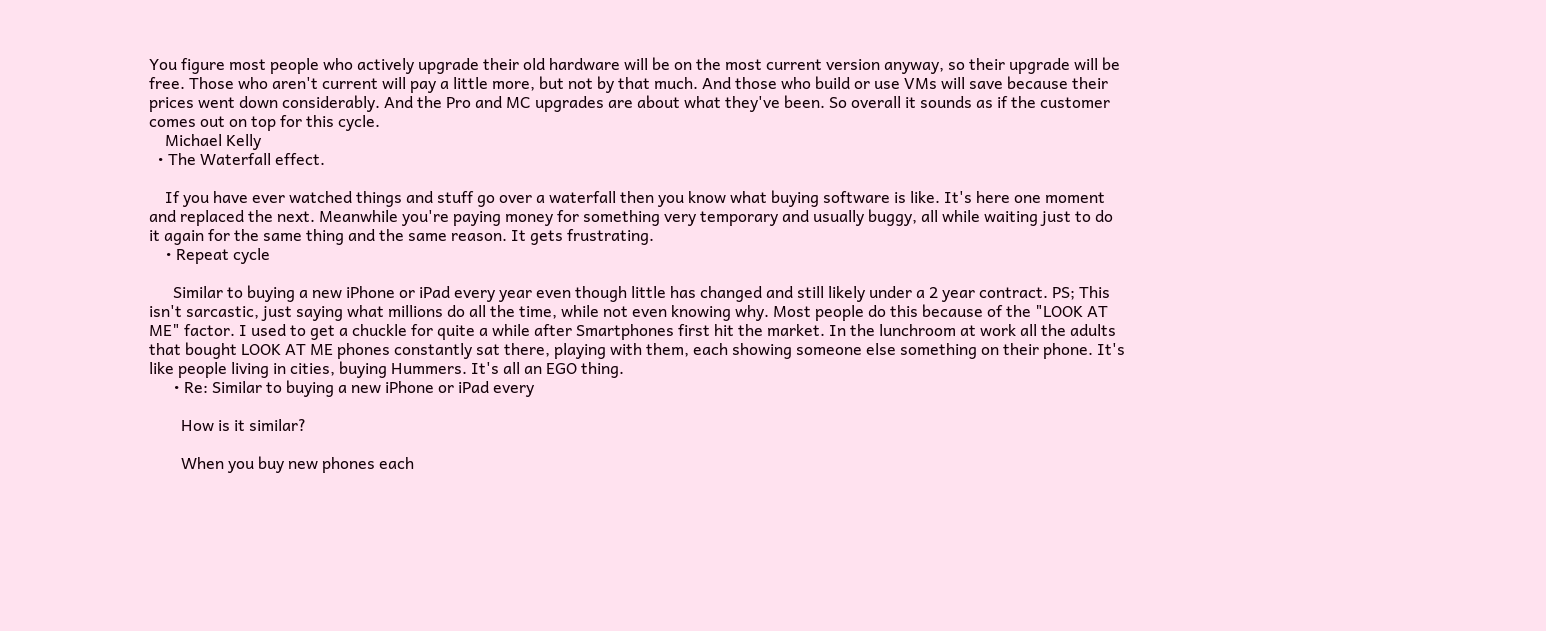You figure most people who actively upgrade their old hardware will be on the most current version anyway, so their upgrade will be free. Those who aren't current will pay a little more, but not by that much. And those who build or use VMs will save because their prices went down considerably. And the Pro and MC upgrades are about what they've been. So overall it sounds as if the customer comes out on top for this cycle.
    Michael Kelly
  • The Waterfall effect.

    If you have ever watched things and stuff go over a waterfall then you know what buying software is like. It's here one moment and replaced the next. Meanwhile you're paying money for something very temporary and usually buggy, all while waiting just to do it again for the same thing and the same reason. It gets frustrating.
    • Repeat cycle

      Similar to buying a new iPhone or iPad every year even though little has changed and still likely under a 2 year contract. PS; This isn't sarcastic, just saying what millions do all the time, while not even knowing why. Most people do this because of the "LOOK AT ME" factor. I used to get a chuckle for quite a while after Smartphones first hit the market. In the lunchroom at work all the adults that bought LOOK AT ME phones constantly sat there, playing with them, each showing someone else something on their phone. It's like people living in cities, buying Hummers. It's all an EGO thing.
      • Re: Similar to buying a new iPhone or iPad every

        How is it similar?

        When you buy new phones each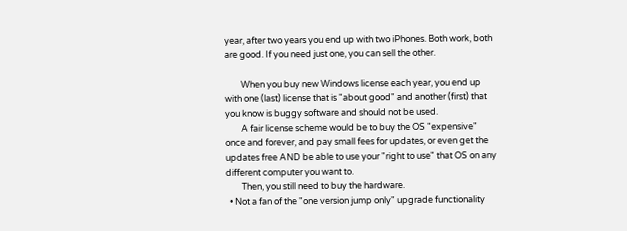year, after two years you end up with two iPhones. Both work, both are good. If you need just one, you can sell the other.

        When you buy new Windows license each year, you end up with one (last) license that is "about good" and another (first) that you know is buggy software and should not be used.
        A fair license scheme would be to buy the OS "expensive" once and forever, and pay small fees for updates, or even get the updates free AND be able to use your "right to use" that OS on any different computer you want to.
        Then, you still need to buy the hardware.
  • Not a fan of the "one version jump only" upgrade functionality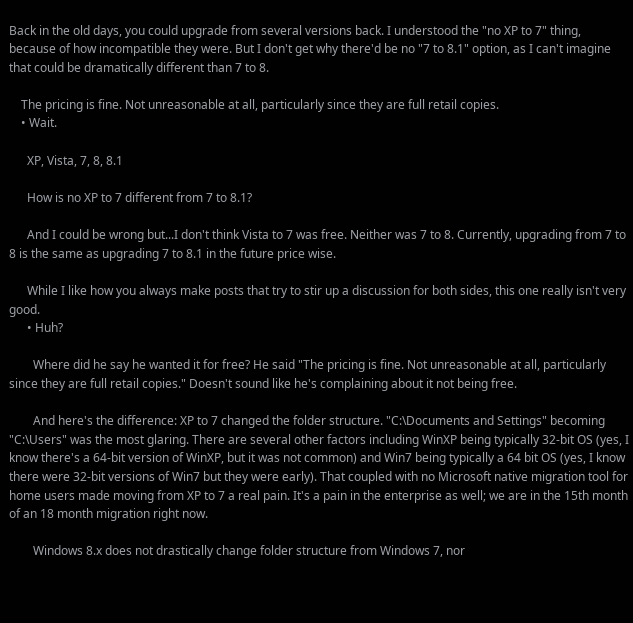Back in the old days, you could upgrade from several versions back. I understood the "no XP to 7" thing, because of how incompatible they were. But I don't get why there'd be no "7 to 8.1" option, as I can't imagine that could be dramatically different than 7 to 8.

    The pricing is fine. Not unreasonable at all, particularly since they are full retail copies.
    • Wait.

      XP, Vista, 7, 8, 8.1

      How is no XP to 7 different from 7 to 8.1?

      And I could be wrong but...I don't think Vista to 7 was free. Neither was 7 to 8. Currently, upgrading from 7 to 8 is the same as upgrading 7 to 8.1 in the future price wise.

      While I like how you always make posts that try to stir up a discussion for both sides, this one really isn't very good.
      • Huh?

        Where did he say he wanted it for free? He said "The pricing is fine. Not unreasonable at all, particularly since they are full retail copies." Doesn't sound like he's complaining about it not being free.

        And here's the difference: XP to 7 changed the folder structure. "C:\Documents and Settings" becoming "C:\Users" was the most glaring. There are several other factors including WinXP being typically 32-bit OS (yes, I know there's a 64-bit version of WinXP, but it was not common) and Win7 being typically a 64 bit OS (yes, I know there were 32-bit versions of Win7 but they were early). That coupled with no Microsoft native migration tool for home users made moving from XP to 7 a real pain. It's a pain in the enterprise as well; we are in the 15th month of an 18 month migration right now.

        Windows 8.x does not drastically change folder structure from Windows 7, nor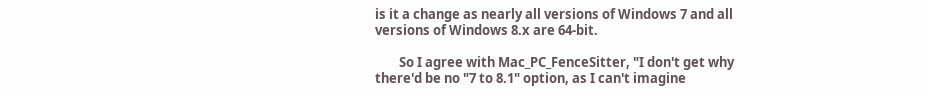is it a change as nearly all versions of Windows 7 and all versions of Windows 8.x are 64-bit.

        So I agree with Mac_PC_FenceSitter, "I don't get why there'd be no "7 to 8.1" option, as I can't imagine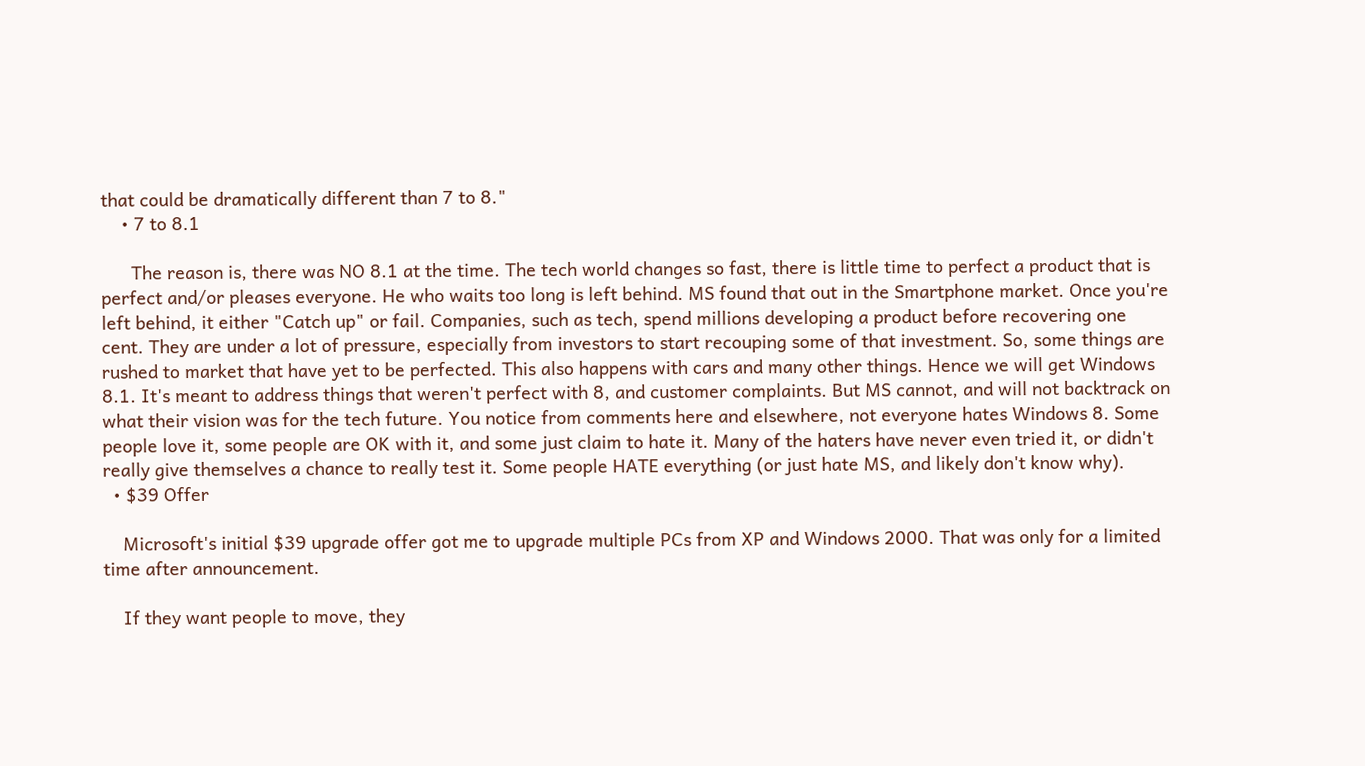that could be dramatically different than 7 to 8."
    • 7 to 8.1

      The reason is, there was NO 8.1 at the time. The tech world changes so fast, there is little time to perfect a product that is perfect and/or pleases everyone. He who waits too long is left behind. MS found that out in the Smartphone market. Once you're left behind, it either "Catch up" or fail. Companies, such as tech, spend millions developing a product before recovering one cent. They are under a lot of pressure, especially from investors to start recouping some of that investment. So, some things are rushed to market that have yet to be perfected. This also happens with cars and many other things. Hence we will get Windows 8.1. It's meant to address things that weren't perfect with 8, and customer complaints. But MS cannot, and will not backtrack on what their vision was for the tech future. You notice from comments here and elsewhere, not everyone hates Windows 8. Some people love it, some people are OK with it, and some just claim to hate it. Many of the haters have never even tried it, or didn't really give themselves a chance to really test it. Some people HATE everything (or just hate MS, and likely don't know why).
  • $39 Offer

    Microsoft's initial $39 upgrade offer got me to upgrade multiple PCs from XP and Windows 2000. That was only for a limited time after announcement.

    If they want people to move, they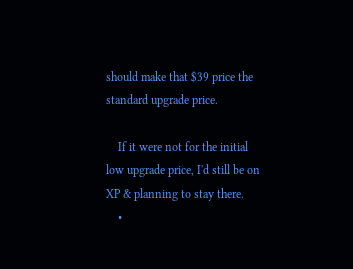should make that $39 price the standard upgrade price.

    If it were not for the initial low upgrade price, I'd still be on XP & planning to stay there.
    •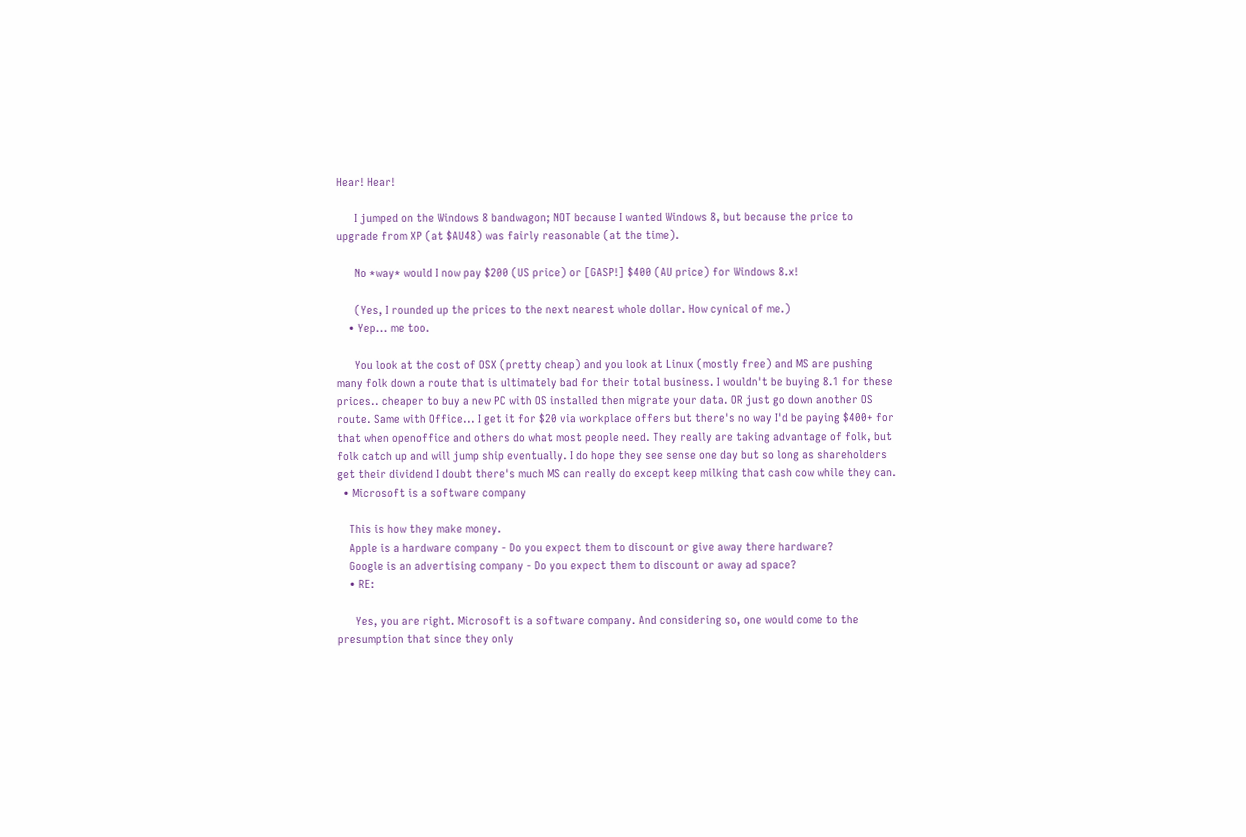Hear! Hear!

      I jumped on the Windows 8 bandwagon; NOT because I wanted Windows 8, but because the price to upgrade from XP (at $AU48) was fairly reasonable (at the time).

      No *way* would I now pay $200 (US price) or [GASP!] $400 (AU price) for Windows 8.x!

      (Yes, I rounded up the prices to the next nearest whole dollar. How cynical of me.)
    • Yep... me too.

      You look at the cost of OSX (pretty cheap) and you look at Linux (mostly free) and MS are pushing many folk down a route that is ultimately bad for their total business. I wouldn't be buying 8.1 for these prices.. cheaper to buy a new PC with OS installed then migrate your data. OR just go down another OS route. Same with Office... I get it for $20 via workplace offers but there's no way I'd be paying $400+ for that when openoffice and others do what most people need. They really are taking advantage of folk, but folk catch up and will jump ship eventually. I do hope they see sense one day but so long as shareholders get their dividend I doubt there's much MS can really do except keep milking that cash cow while they can.
  • Microsoft is a software company

    This is how they make money.
    Apple is a hardware company - Do you expect them to discount or give away there hardware?
    Google is an advertising company - Do you expect them to discount or away ad space?
    • RE:

      Yes, you are right. Microsoft is a software company. And considering so, one would come to the presumption that since they only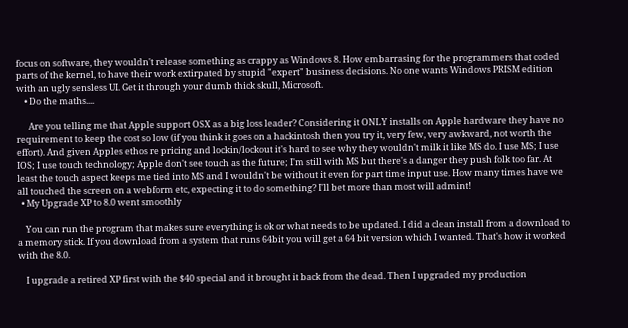focus on software, they wouldn't release something as crappy as Windows 8. How embarrasing for the programmers that coded parts of the kernel, to have their work extirpated by stupid "expert" business decisions. No one wants Windows PRISM edition with an ugly sensless UI. Get it through your dumb thick skull, Microsoft.
    • Do the maths....

      Are you telling me that Apple support OSX as a big loss leader? Considering it ONLY installs on Apple hardware they have no requirement to keep the cost so low (if you think it goes on a hackintosh then you try it, very few, very awkward, not worth the effort). And given Apples ethos re pricing and lockin/lockout it's hard to see why they wouldn't milk it like MS do. I use MS; I use IOS; I use touch technology; Apple don't see touch as the future; I'm still with MS but there's a danger they push folk too far. At least the touch aspect keeps me tied into MS and I wouldn't be without it even for part time input use. How many times have we all touched the screen on a webform etc, expecting it to do something? I'll bet more than most will admint!
  • My Upgrade XP to 8.0 went smoothly

    You can run the program that makes sure everything is ok or what needs to be updated. I did a clean install from a download to a memory stick. If you download from a system that runs 64bit you will get a 64 bit version which I wanted. That's how it worked with the 8.0.

    I upgrade a retired XP first with the $40 special and it brought it back from the dead. Then I upgraded my production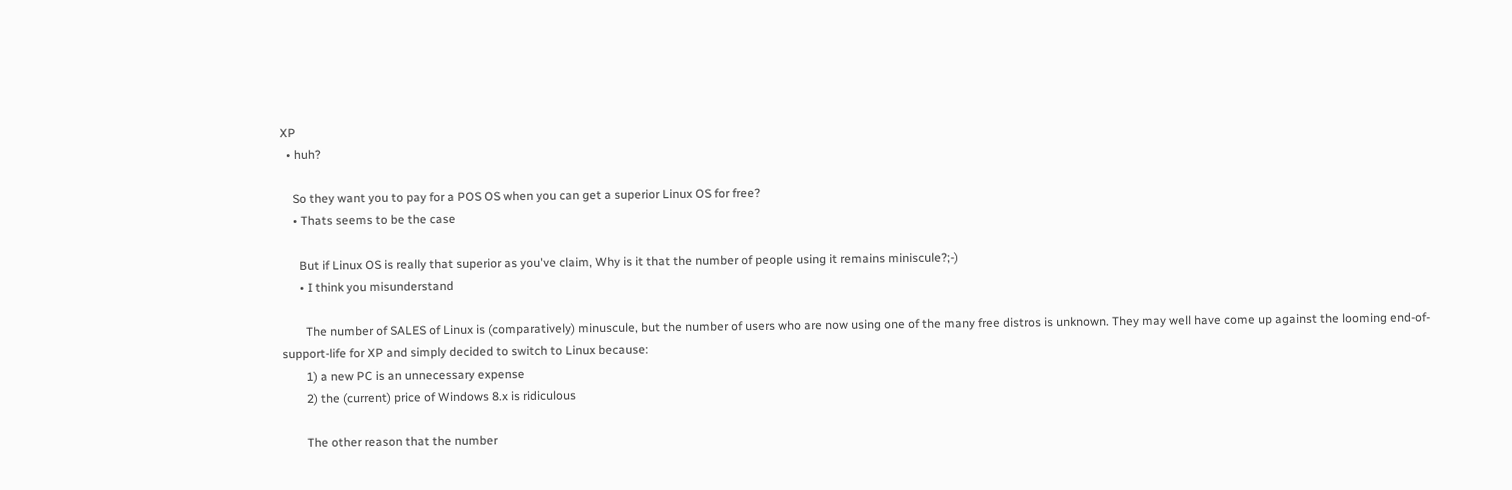XP
  • huh?

    So they want you to pay for a POS OS when you can get a superior Linux OS for free?
    • Thats seems to be the case

      But if Linux OS is really that superior as you've claim, Why is it that the number of people using it remains miniscule?;-)
      • I think you misunderstand

        The number of SALES of Linux is (comparatively) minuscule, but the number of users who are now using one of the many free distros is unknown. They may well have come up against the looming end-of-support-life for XP and simply decided to switch to Linux because:
        1) a new PC is an unnecessary expense
        2) the (current) price of Windows 8.x is ridiculous

        The other reason that the number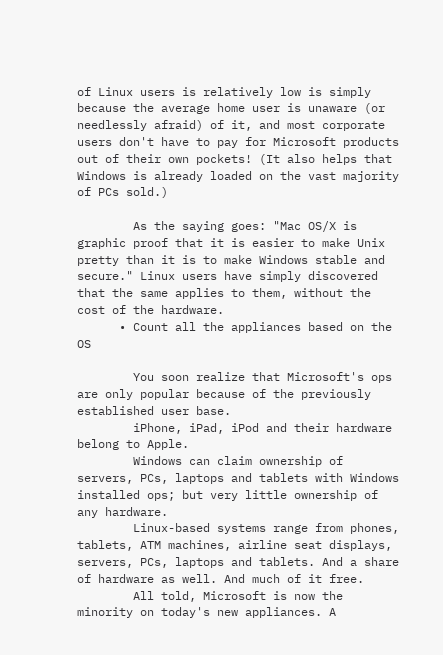of Linux users is relatively low is simply because the average home user is unaware (or needlessly afraid) of it, and most corporate users don't have to pay for Microsoft products out of their own pockets! (It also helps that Windows is already loaded on the vast majority of PCs sold.)

        As the saying goes: "Mac OS/X is graphic proof that it is easier to make Unix pretty than it is to make Windows stable and secure." Linux users have simply discovered that the same applies to them, without the cost of the hardware.
      • Count all the appliances based on the OS

        You soon realize that Microsoft's ops are only popular because of the previously established user base.
        iPhone, iPad, iPod and their hardware belong to Apple.
        Windows can claim ownership of servers, PCs, laptops and tablets with Windows installed ops; but very little ownership of any hardware.
        Linux-based systems range from phones, tablets, ATM machines, airline seat displays, servers, PCs, laptops and tablets. And a share of hardware as well. And much of it free.
        All told, Microsoft is now the minority on today's new appliances. A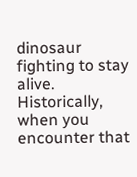dinosaur fighting to stay alive. Historically, when you encounter that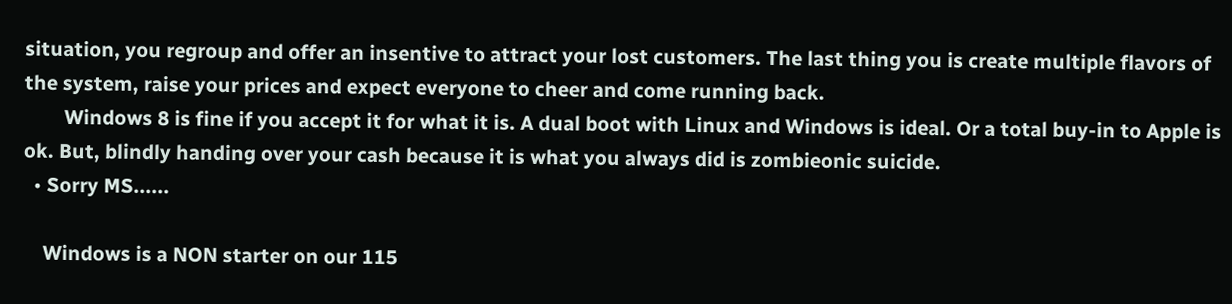situation, you regroup and offer an insentive to attract your lost customers. The last thing you is create multiple flavors of the system, raise your prices and expect everyone to cheer and come running back.
        Windows 8 is fine if you accept it for what it is. A dual boot with Linux and Windows is ideal. Or a total buy-in to Apple is ok. But, blindly handing over your cash because it is what you always did is zombieonic suicide.
  • Sorry MS......

    Windows is a NON starter on our 115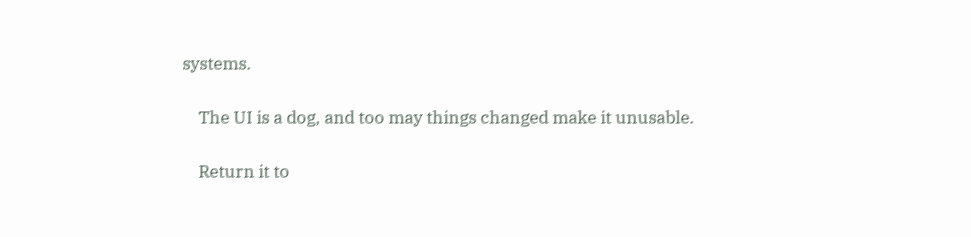systems.

    The UI is a dog, and too may things changed make it unusable.

    Return it to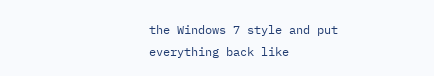the Windows 7 style and put everything back like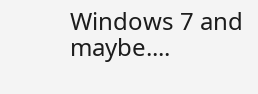Windows 7 and maybe....